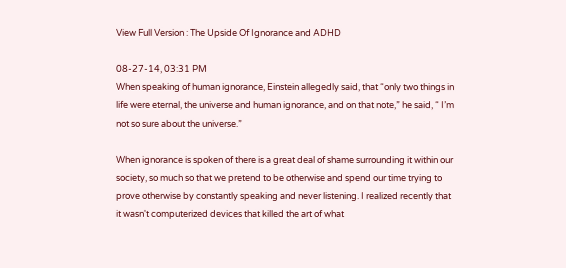View Full Version : The Upside Of Ignorance and ADHD

08-27-14, 03:31 PM
When speaking of human ignorance, Einstein allegedly said, that “only two things in life were eternal, the universe and human ignorance, and on that note,” he said, “ I’m not so sure about the universe.”

When ignorance is spoken of there is a great deal of shame surrounding it within our society, so much so that we pretend to be otherwise and spend our time trying to prove otherwise by constantly speaking and never listening. I realized recently that it wasn't computerized devices that killed the art of what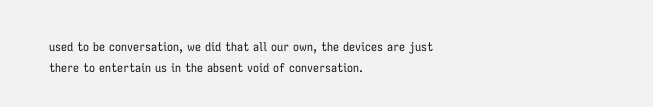used to be conversation, we did that all our own, the devices are just there to entertain us in the absent void of conversation.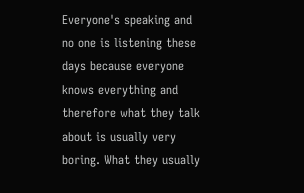Everyone's speaking and no one is listening these days because everyone knows everything and therefore what they talk about is usually very boring. What they usually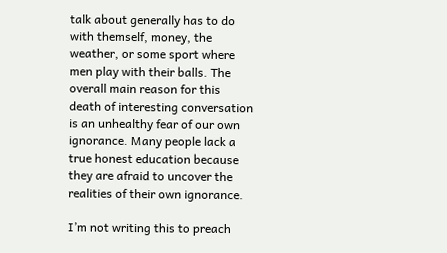talk about generally has to do with themself, money, the weather, or some sport where men play with their balls. The overall main reason for this death of interesting conversation is an unhealthy fear of our own ignorance. Many people lack a true honest education because they are afraid to uncover the realities of their own ignorance.

I’m not writing this to preach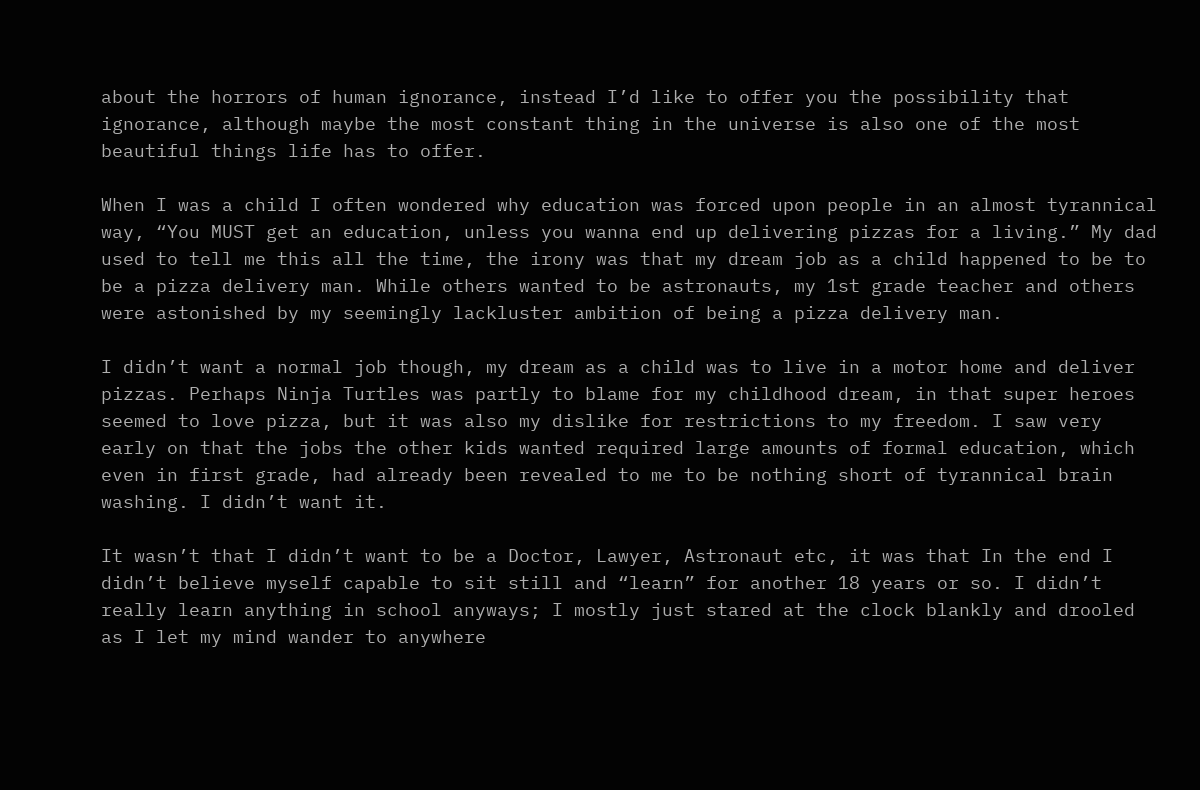about the horrors of human ignorance, instead I’d like to offer you the possibility that ignorance, although maybe the most constant thing in the universe is also one of the most beautiful things life has to offer.

When I was a child I often wondered why education was forced upon people in an almost tyrannical way, “You MUST get an education, unless you wanna end up delivering pizzas for a living.” My dad used to tell me this all the time, the irony was that my dream job as a child happened to be to be a pizza delivery man. While others wanted to be astronauts, my 1st grade teacher and others were astonished by my seemingly lackluster ambition of being a pizza delivery man.

I didn’t want a normal job though, my dream as a child was to live in a motor home and deliver pizzas. Perhaps Ninja Turtles was partly to blame for my childhood dream, in that super heroes seemed to love pizza, but it was also my dislike for restrictions to my freedom. I saw very early on that the jobs the other kids wanted required large amounts of formal education, which even in first grade, had already been revealed to me to be nothing short of tyrannical brain washing. I didn’t want it.

It wasn’t that I didn’t want to be a Doctor, Lawyer, Astronaut etc, it was that In the end I didn’t believe myself capable to sit still and “learn” for another 18 years or so. I didn’t really learn anything in school anyways; I mostly just stared at the clock blankly and drooled as I let my mind wander to anywhere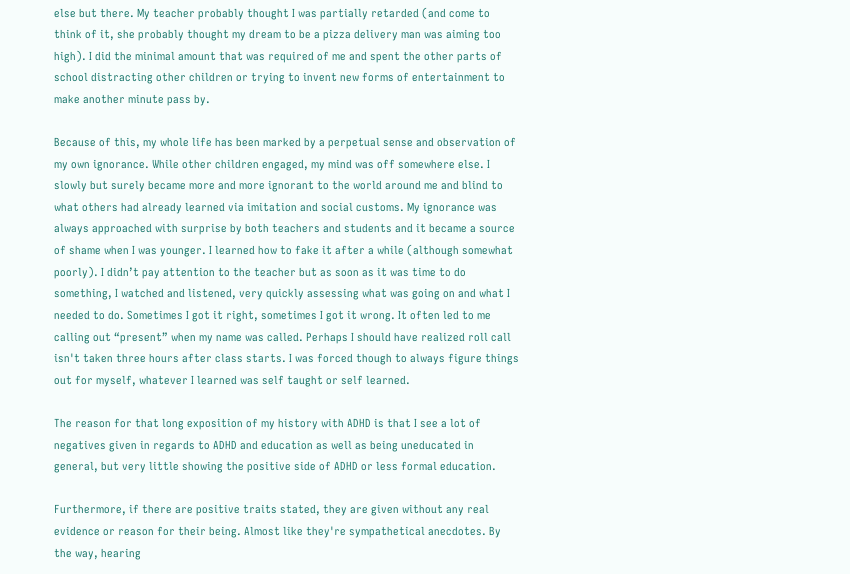else but there. My teacher probably thought I was partially retarded (and come to think of it, she probably thought my dream to be a pizza delivery man was aiming too high). I did the minimal amount that was required of me and spent the other parts of school distracting other children or trying to invent new forms of entertainment to make another minute pass by.

Because of this, my whole life has been marked by a perpetual sense and observation of my own ignorance. While other children engaged, my mind was off somewhere else. I slowly but surely became more and more ignorant to the world around me and blind to what others had already learned via imitation and social customs. My ignorance was always approached with surprise by both teachers and students and it became a source of shame when I was younger. I learned how to fake it after a while (although somewhat poorly). I didn’t pay attention to the teacher but as soon as it was time to do something, I watched and listened, very quickly assessing what was going on and what I needed to do. Sometimes I got it right, sometimes I got it wrong. It often led to me calling out “present” when my name was called. Perhaps I should have realized roll call isn't taken three hours after class starts. I was forced though to always figure things out for myself, whatever I learned was self taught or self learned.

The reason for that long exposition of my history with ADHD is that I see a lot of negatives given in regards to ADHD and education as well as being uneducated in general, but very little showing the positive side of ADHD or less formal education.

Furthermore, if there are positive traits stated, they are given without any real evidence or reason for their being. Almost like they're sympathetical anecdotes. By the way, hearing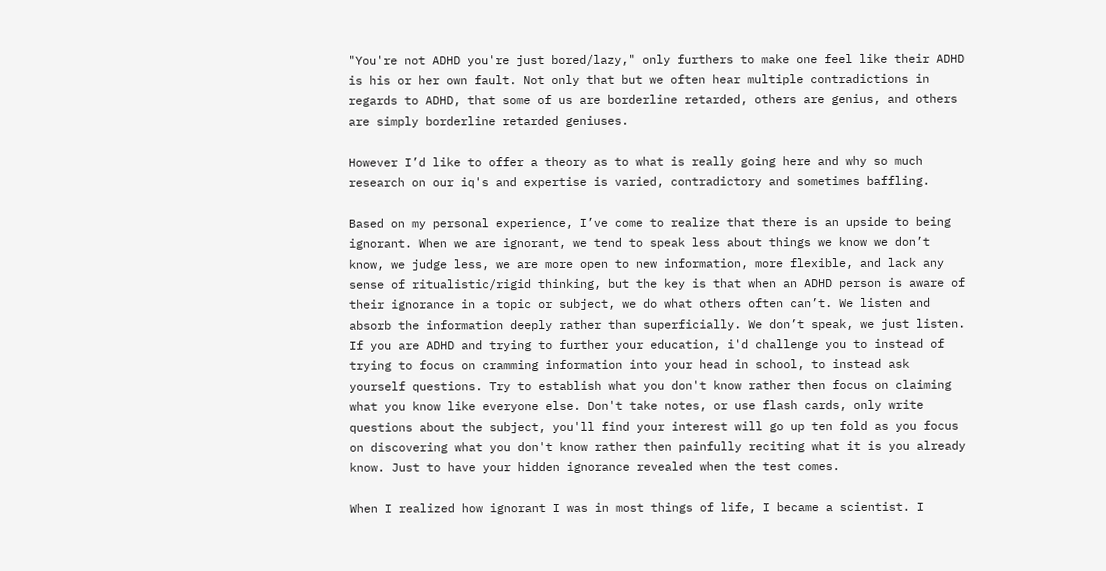"You're not ADHD you're just bored/lazy," only furthers to make one feel like their ADHD is his or her own fault. Not only that but we often hear multiple contradictions in regards to ADHD, that some of us are borderline retarded, others are genius, and others are simply borderline retarded geniuses.

However I’d like to offer a theory as to what is really going here and why so much research on our iq's and expertise is varied, contradictory and sometimes baffling.

Based on my personal experience, I’ve come to realize that there is an upside to being ignorant. When we are ignorant, we tend to speak less about things we know we don’t know, we judge less, we are more open to new information, more flexible, and lack any sense of ritualistic/rigid thinking, but the key is that when an ADHD person is aware of their ignorance in a topic or subject, we do what others often can’t. We listen and absorb the information deeply rather than superficially. We don’t speak, we just listen. If you are ADHD and trying to further your education, i'd challenge you to instead of trying to focus on cramming information into your head in school, to instead ask yourself questions. Try to establish what you don't know rather then focus on claiming what you know like everyone else. Don't take notes, or use flash cards, only write questions about the subject, you'll find your interest will go up ten fold as you focus on discovering what you don't know rather then painfully reciting what it is you already know. Just to have your hidden ignorance revealed when the test comes.

When I realized how ignorant I was in most things of life, I became a scientist. I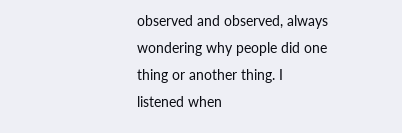observed and observed, always wondering why people did one thing or another thing. I listened when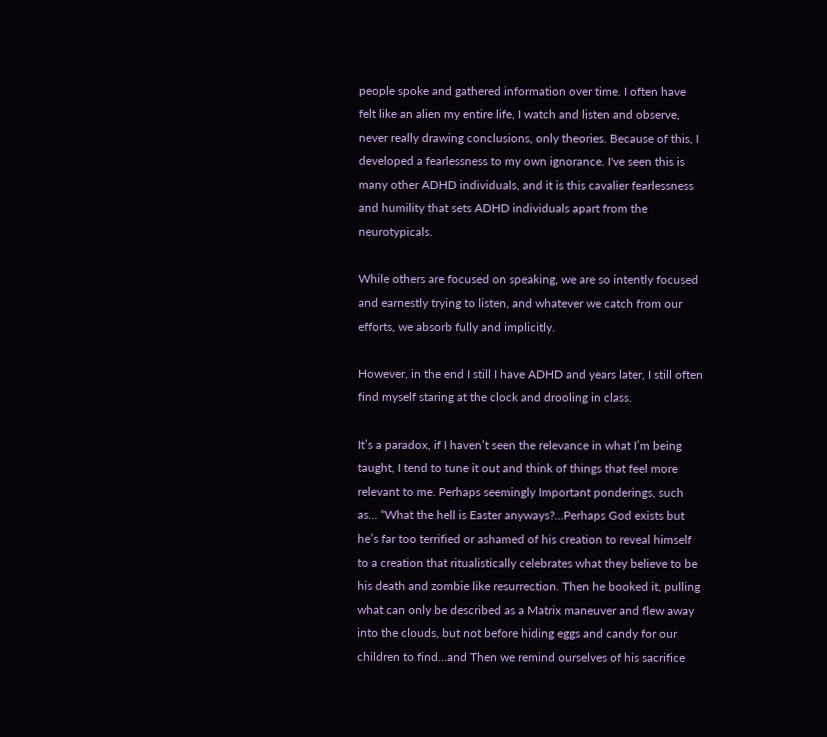people spoke and gathered information over time. I often have felt like an alien my entire life, I watch and listen and observe, never really drawing conclusions, only theories. Because of this, I developed a fearlessness to my own ignorance. I've seen this is many other ADHD individuals, and it is this cavalier fearlessness and humility that sets ADHD individuals apart from the neurotypicals.

While others are focused on speaking, we are so intently focused and earnestly trying to listen, and whatever we catch from our efforts, we absorb fully and implicitly.

However, in the end I still I have ADHD and years later, I still often find myself staring at the clock and drooling in class.

It’s a paradox, if I haven’t seen the relevance in what I’m being taught, I tend to tune it out and think of things that feel more relevant to me. Perhaps seemingly Important ponderings, such as... “What the hell is Easter anyways?…Perhaps God exists but he’s far too terrified or ashamed of his creation to reveal himself to a creation that ritualistically celebrates what they believe to be his death and zombie like resurrection. Then he booked it, pulling what can only be described as a Matrix maneuver and flew away into the clouds, but not before hiding eggs and candy for our children to find...and Then we remind ourselves of his sacrifice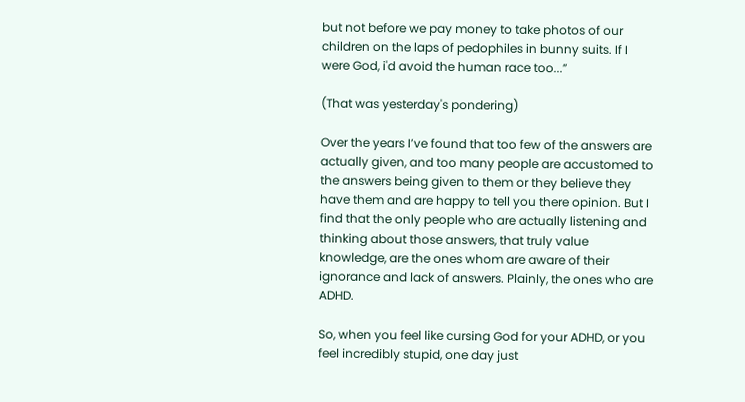but not before we pay money to take photos of our children on the laps of pedophiles in bunny suits. If I were God, i'd avoid the human race too...”

(That was yesterday's pondering)

Over the years I’ve found that too few of the answers are actually given, and too many people are accustomed to the answers being given to them or they believe they have them and are happy to tell you there opinion. But I find that the only people who are actually listening and thinking about those answers, that truly value knowledge, are the ones whom are aware of their ignorance and lack of answers. Plainly, the ones who are ADHD.

So, when you feel like cursing God for your ADHD, or you feel incredibly stupid, one day just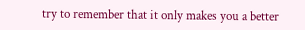try to remember that it only makes you a better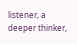listener, a deeper thinker,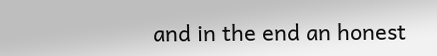and in the end an honest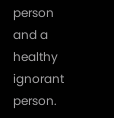person and a healthy ignorant person.